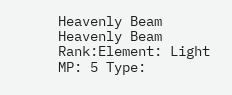Heavenly Beam Heavenly Beam
Rank:Element: Light
MP: 5 Type: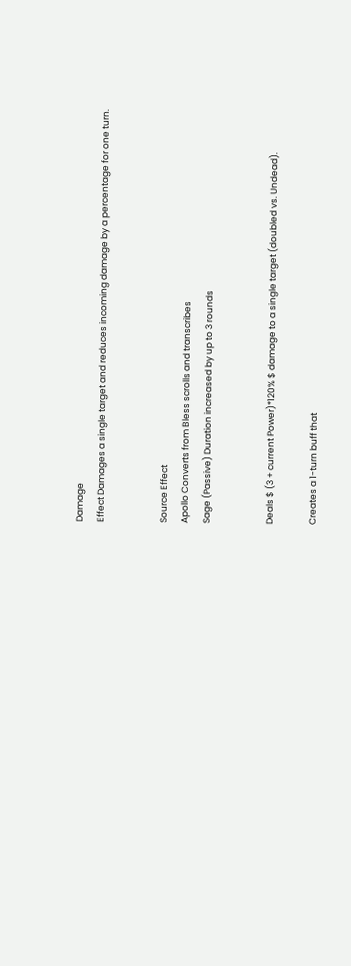Damage
Effect Damages a single target and reduces incoming damage by a percentage for one turn.


Source Effect
Apollo Converts from Bless scrolls and transcribes
Sage (Passive) Duration increased by up to 3 rounds


Deals $ (3 + current Power)*120% $ damage to a single target (doubled vs. Undead).

Creates a 1-turn buff that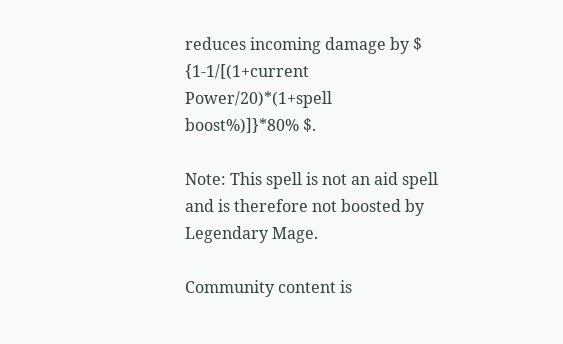reduces incoming damage by $ {1-1/[(1+current Power/20)*(1+spell boost%)]}*80% $.

Note: This spell is not an aid spell and is therefore not boosted by Legendary Mage.

Community content is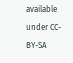available under CC-BY-SA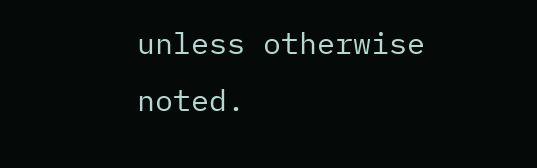unless otherwise noted.